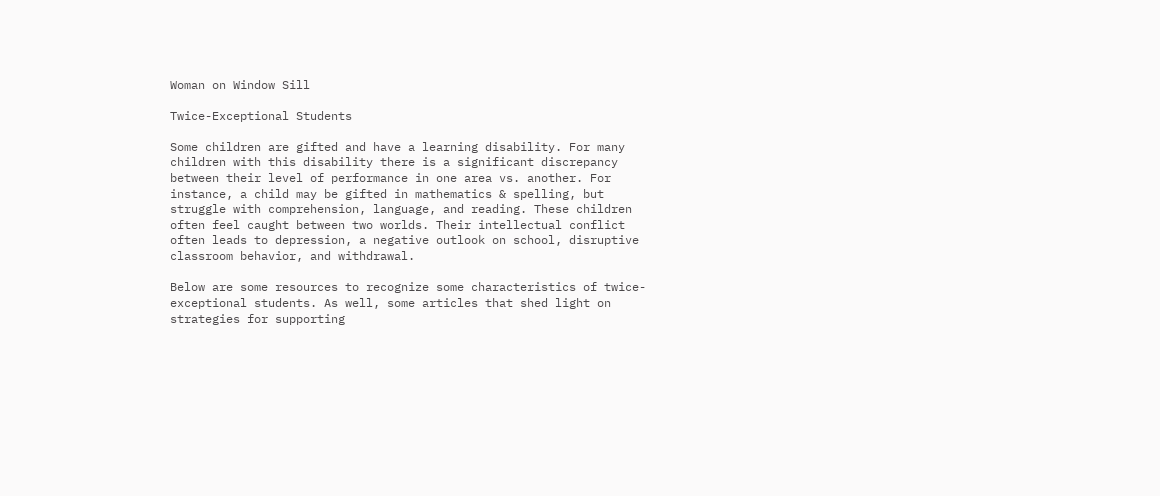Woman on Window Sill

Twice-Exceptional Students

Some children are gifted and have a learning disability. For many children with this disability there is a significant discrepancy between their level of performance in one area vs. another. For instance, a child may be gifted in mathematics & spelling, but struggle with comprehension, language, and reading. These children often feel caught between two worlds. Their intellectual conflict often leads to depression, a negative outlook on school, disruptive classroom behavior, and withdrawal.

Below are some resources to recognize some characteristics of twice-exceptional students. As well, some articles that shed light on strategies for supporting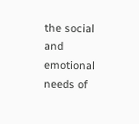the social and emotional needs of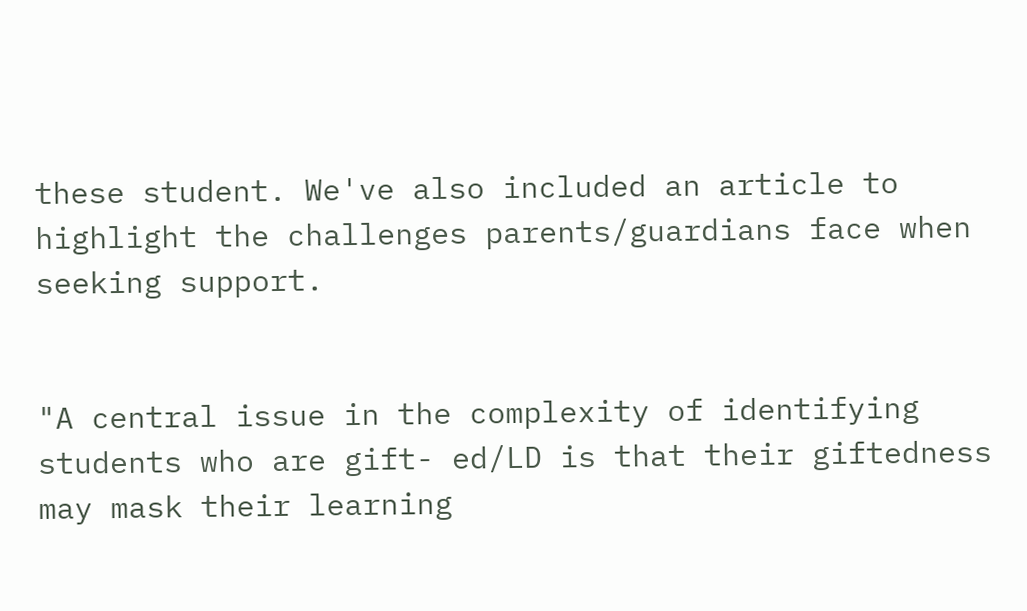these student. We've also included an article to highlight the challenges parents/guardians face when seeking support.


"A central issue in the complexity of identifying students who are gift- ed/LD is that their giftedness may mask their learning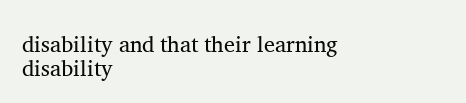disability and that their learning disability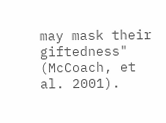may mask their giftedness" (McCoach, et al. 2001).